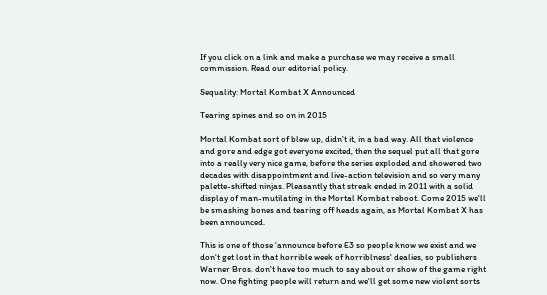If you click on a link and make a purchase we may receive a small commission. Read our editorial policy.

Sequality: Mortal Kombat X Announced

Tearing spines and so on in 2015

Mortal Kombat sort of blew up, didn't it, in a bad way. All that violence and gore and edge got everyone excited, then the sequel put all that gore into a really very nice game, before the series exploded and showered two decades with disappointment and live-action television and so very many palette-shifted ninjas. Pleasantly that streak ended in 2011 with a solid display of man-mutilating in the Mortal Kombat reboot. Come 2015 we'll be smashing bones and tearing off heads again, as Mortal Kombat X has been announced.

This is one of those 'announce before E3 so people know we exist and we don't get lost in that horrible week of horriblness' dealies, so publishers Warner Bros. don't have too much to say about or show of the game right now. One fighting people will return and we'll get some new violent sorts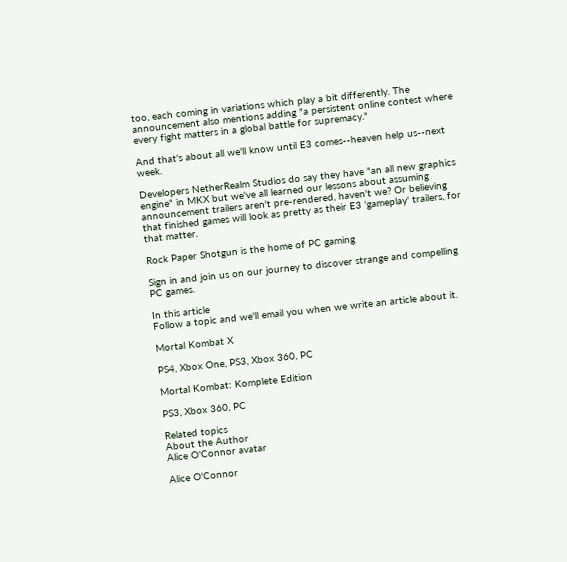too, each coming in variations which play a bit differently. The announcement also mentions adding "a persistent online contest where every fight matters in a global battle for supremacy."

And that's about all we'll know until E3 comes--heaven help us--next week.

Developers NetherRealm Studios do say they have "an all new graphics engine" in MKX but we've all learned our lessons about assuming announcement trailers aren't pre-rendered, haven't we? Or believing that finished games will look as pretty as their E3 'gameplay' trailers, for that matter.

Rock Paper Shotgun is the home of PC gaming

Sign in and join us on our journey to discover strange and compelling PC games.

In this article
Follow a topic and we'll email you when we write an article about it.

Mortal Kombat X

PS4, Xbox One, PS3, Xbox 360, PC

Mortal Kombat: Komplete Edition

PS3, Xbox 360, PC

Related topics
About the Author
Alice O'Connor avatar

Alice O'Connor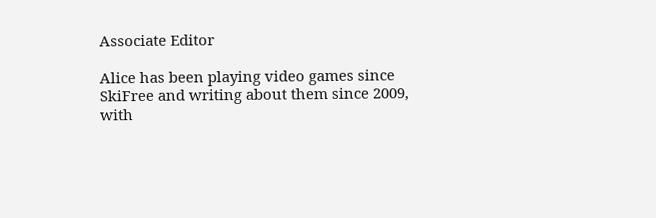Associate Editor

Alice has been playing video games since SkiFree and writing about them since 2009, with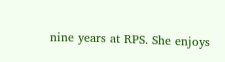nine years at RPS. She enjoys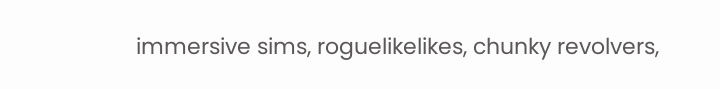immersive sims, roguelikelikes, chunky revolvers,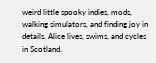weird little spooky indies, mods, walking simulators, and finding joy in details. Alice lives, swims, and cycles in Scotland.